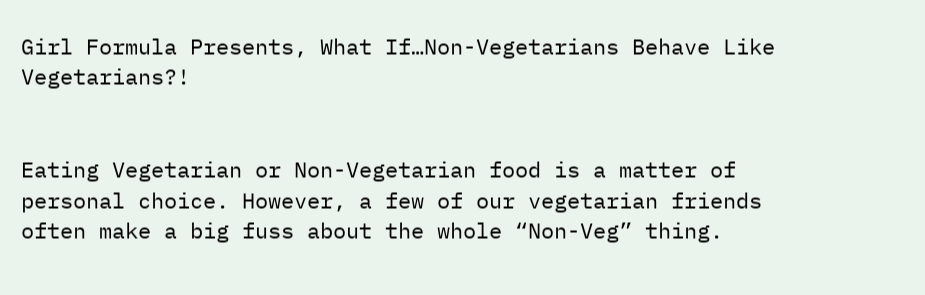Girl Formula Presents, What If…Non-Vegetarians Behave Like Vegetarians?!


Eating Vegetarian or Non-Vegetarian food is a matter of personal choice. However, a few of our vegetarian friends often make a big fuss about the whole “Non-Veg” thing.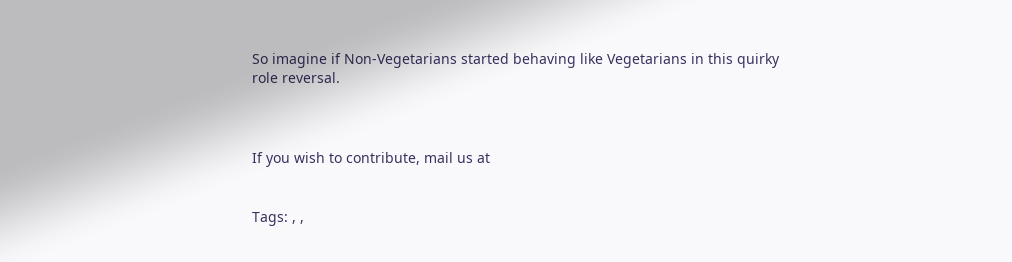So imagine if Non-Vegetarians started behaving like Vegetarians in this quirky role reversal.



If you wish to contribute, mail us at


Tags: , ,